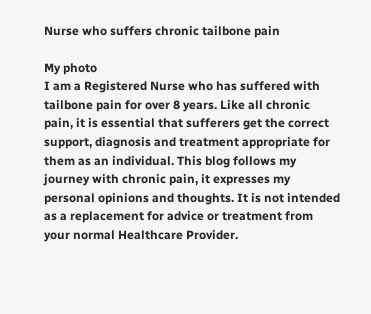Nurse who suffers chronic tailbone pain

My photo
I am a Registered Nurse who has suffered with tailbone pain for over 8 years. Like all chronic pain, it is essential that sufferers get the correct support, diagnosis and treatment appropriate for them as an individual. This blog follows my journey with chronic pain, it expresses my personal opinions and thoughts. It is not intended as a replacement for advice or treatment from your normal Healthcare Provider.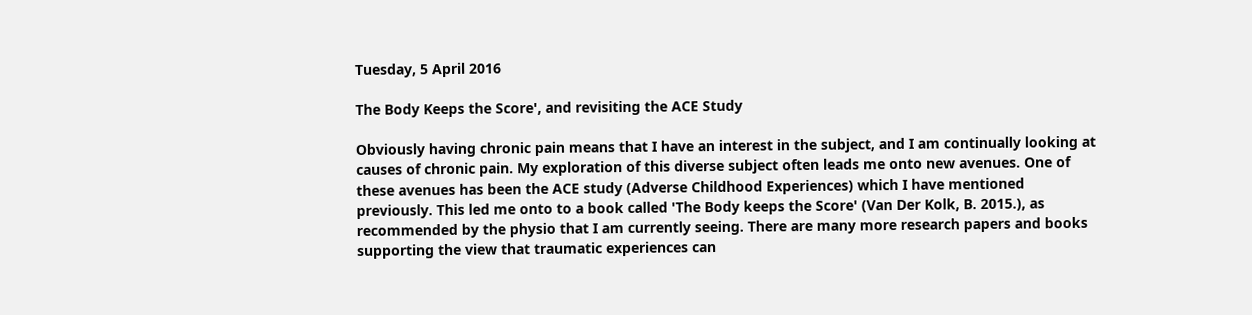Tuesday, 5 April 2016

The Body Keeps the Score', and revisiting the ACE Study

Obviously having chronic pain means that I have an interest in the subject, and I am continually looking at causes of chronic pain. My exploration of this diverse subject often leads me onto new avenues. One of these avenues has been the ACE study (Adverse Childhood Experiences) which I have mentioned previously. This led me onto to a book called 'The Body keeps the Score' (Van Der Kolk, B. 2015.), as recommended by the physio that I am currently seeing. There are many more research papers and books supporting the view that traumatic experiences can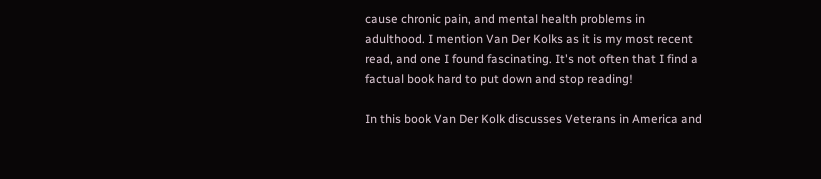cause chronic pain, and mental health problems in adulthood. I mention Van Der Kolks as it is my most recent read, and one I found fascinating. It's not often that I find a factual book hard to put down and stop reading!

In this book Van Der Kolk discusses Veterans in America and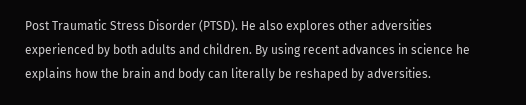Post Traumatic Stress Disorder (PTSD). He also explores other adversities experienced by both adults and children. By using recent advances in science he explains how the brain and body can literally be reshaped by adversities.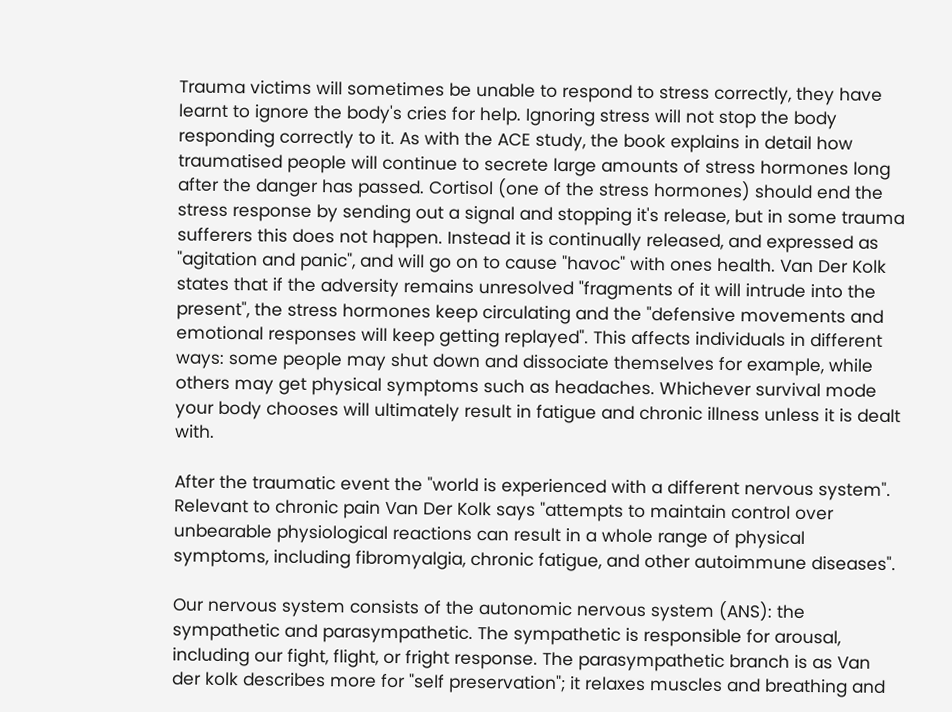Trauma victims will sometimes be unable to respond to stress correctly, they have learnt to ignore the body's cries for help. Ignoring stress will not stop the body responding correctly to it. As with the ACE study, the book explains in detail how traumatised people will continue to secrete large amounts of stress hormones long after the danger has passed. Cortisol (one of the stress hormones) should end the stress response by sending out a signal and stopping it's release, but in some trauma sufferers this does not happen. Instead it is continually released, and expressed as "agitation and panic", and will go on to cause "havoc" with ones health. Van Der Kolk states that if the adversity remains unresolved "fragments of it will intrude into the present", the stress hormones keep circulating and the "defensive movements and emotional responses will keep getting replayed". This affects individuals in different ways: some people may shut down and dissociate themselves for example, while others may get physical symptoms such as headaches. Whichever survival mode your body chooses will ultimately result in fatigue and chronic illness unless it is dealt with.

After the traumatic event the "world is experienced with a different nervous system". Relevant to chronic pain Van Der Kolk says "attempts to maintain control over unbearable physiological reactions can result in a whole range of physical symptoms, including fibromyalgia, chronic fatigue, and other autoimmune diseases".

Our nervous system consists of the autonomic nervous system (ANS): the sympathetic and parasympathetic. The sympathetic is responsible for arousal, including our fight, flight, or fright response. The parasympathetic branch is as Van der kolk describes more for "self preservation"; it relaxes muscles and breathing and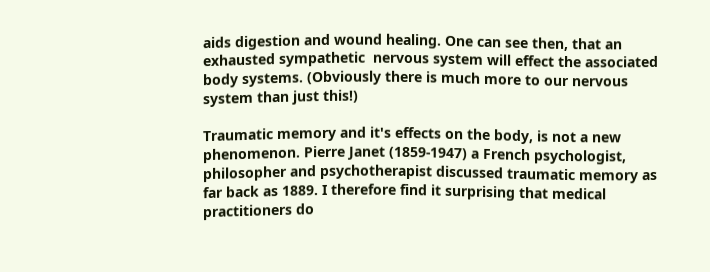aids digestion and wound healing. One can see then, that an exhausted sympathetic  nervous system will effect the associated body systems. (Obviously there is much more to our nervous system than just this!)

Traumatic memory and it's effects on the body, is not a new phenomenon. Pierre Janet (1859-1947) a French psychologist, philosopher and psychotherapist discussed traumatic memory as far back as 1889. I therefore find it surprising that medical practitioners do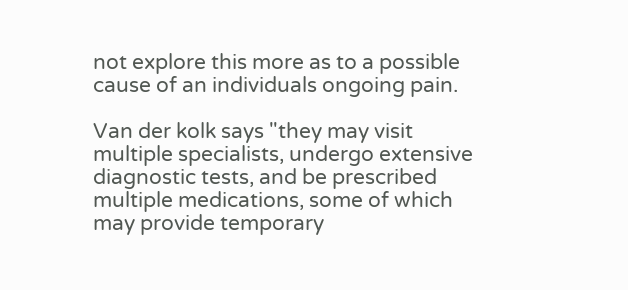not explore this more as to a possible cause of an individuals ongoing pain.

Van der kolk says "they may visit multiple specialists, undergo extensive diagnostic tests, and be prescribed multiple medications, some of which may provide temporary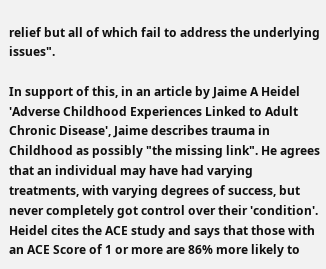relief but all of which fail to address the underlying issues".

In support of this, in an article by Jaime A Heidel 'Adverse Childhood Experiences Linked to Adult Chronic Disease', Jaime describes trauma in Childhood as possibly "the missing link". He agrees that an individual may have had varying treatments, with varying degrees of success, but never completely got control over their 'condition'. Heidel cites the ACE study and says that those with an ACE Score of 1 or more are 86% more likely to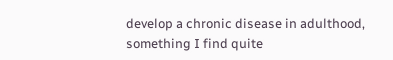develop a chronic disease in adulthood, something I find quite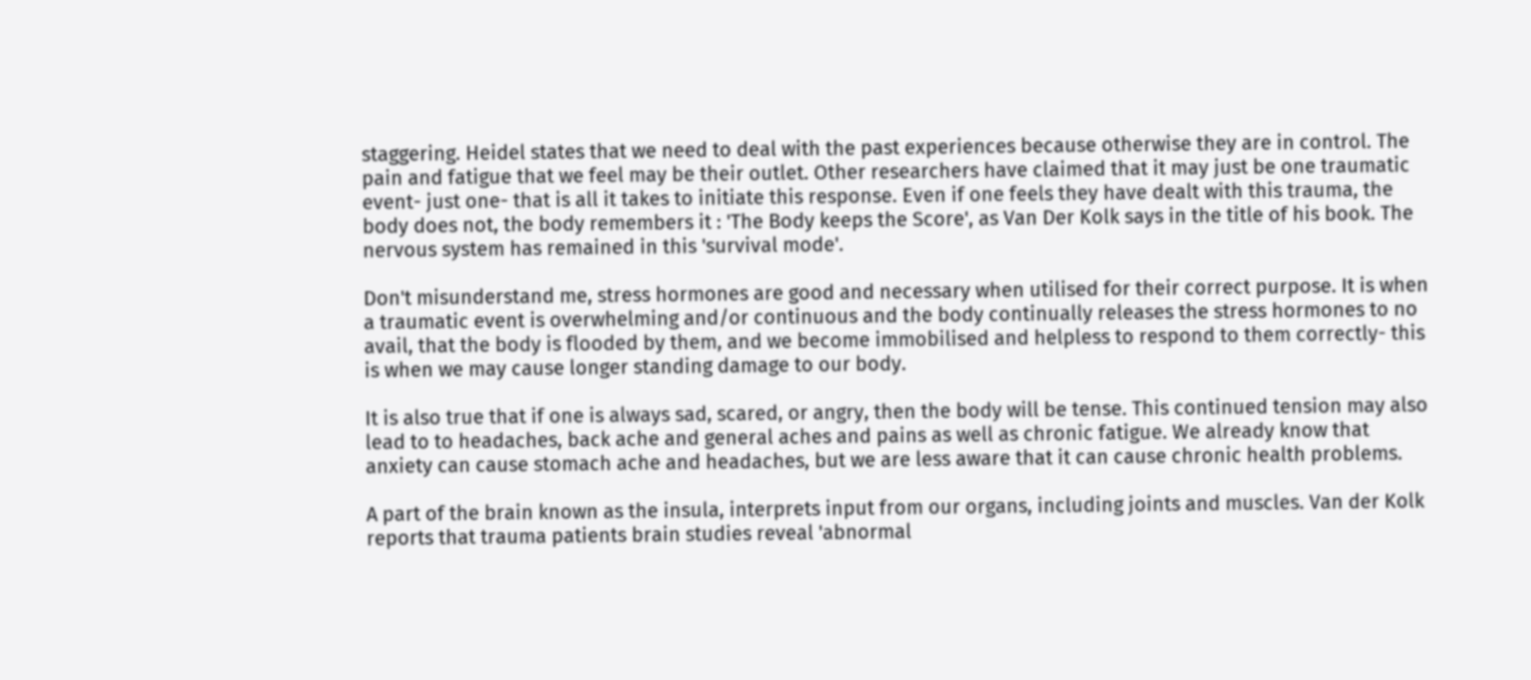staggering. Heidel states that we need to deal with the past experiences because otherwise they are in control. The pain and fatigue that we feel may be their outlet. Other researchers have claimed that it may just be one traumatic event- just one- that is all it takes to initiate this response. Even if one feels they have dealt with this trauma, the body does not, the body remembers it : 'The Body keeps the Score', as Van Der Kolk says in the title of his book. The nervous system has remained in this 'survival mode'.

Don't misunderstand me, stress hormones are good and necessary when utilised for their correct purpose. It is when a traumatic event is overwhelming and/or continuous and the body continually releases the stress hormones to no avail, that the body is flooded by them, and we become immobilised and helpless to respond to them correctly- this is when we may cause longer standing damage to our body.

It is also true that if one is always sad, scared, or angry, then the body will be tense. This continued tension may also lead to to headaches, back ache and general aches and pains as well as chronic fatigue. We already know that anxiety can cause stomach ache and headaches, but we are less aware that it can cause chronic health problems.

A part of the brain known as the insula, interprets input from our organs, including joints and muscles. Van der Kolk reports that trauma patients brain studies reveal 'abnormal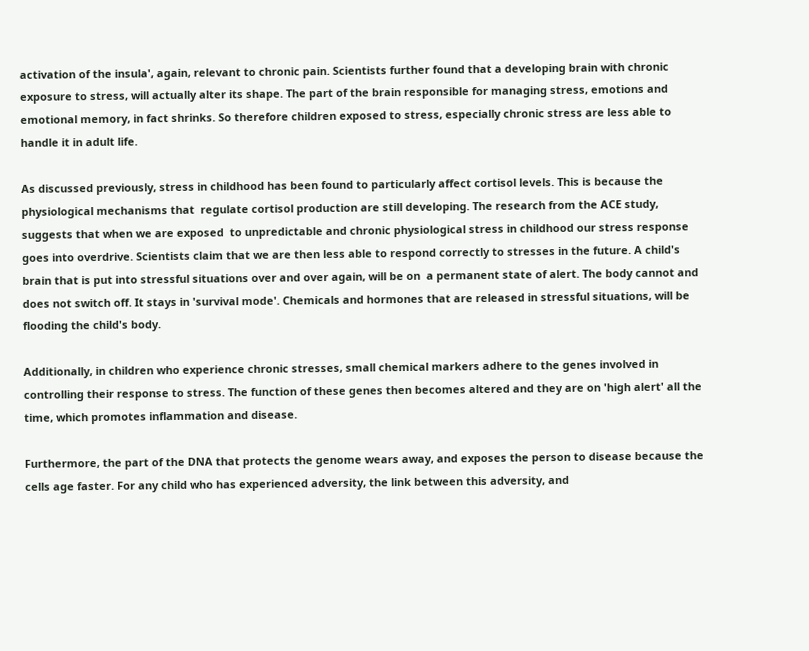activation of the insula', again, relevant to chronic pain. Scientists further found that a developing brain with chronic exposure to stress, will actually alter its shape. The part of the brain responsible for managing stress, emotions and emotional memory, in fact shrinks. So therefore children exposed to stress, especially chronic stress are less able to handle it in adult life.

As discussed previously, stress in childhood has been found to particularly affect cortisol levels. This is because the physiological mechanisms that  regulate cortisol production are still developing. The research from the ACE study, suggests that when we are exposed  to unpredictable and chronic physiological stress in childhood our stress response goes into overdrive. Scientists claim that we are then less able to respond correctly to stresses in the future. A child's brain that is put into stressful situations over and over again, will be on  a permanent state of alert. The body cannot and does not switch off. It stays in 'survival mode'. Chemicals and hormones that are released in stressful situations, will be flooding the child's body.

Additionally, in children who experience chronic stresses, small chemical markers adhere to the genes involved in controlling their response to stress. The function of these genes then becomes altered and they are on 'high alert' all the time, which promotes inflammation and disease.

Furthermore, the part of the DNA that protects the genome wears away, and exposes the person to disease because the cells age faster. For any child who has experienced adversity, the link between this adversity, and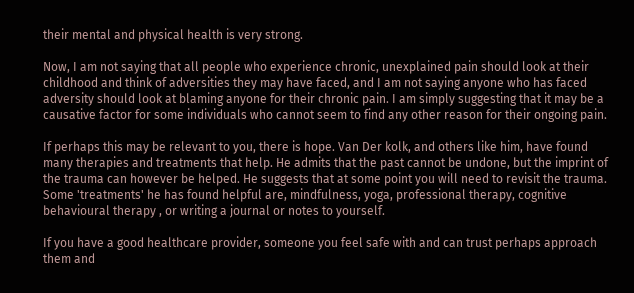their mental and physical health is very strong.

Now, I am not saying that all people who experience chronic, unexplained pain should look at their childhood and think of adversities they may have faced, and I am not saying anyone who has faced adversity should look at blaming anyone for their chronic pain. I am simply suggesting that it may be a causative factor for some individuals who cannot seem to find any other reason for their ongoing pain.

If perhaps this may be relevant to you, there is hope. Van Der kolk, and others like him, have found many therapies and treatments that help. He admits that the past cannot be undone, but the imprint of the trauma can however be helped. He suggests that at some point you will need to revisit the trauma. Some 'treatments' he has found helpful are, mindfulness, yoga, professional therapy, cognitive behavioural therapy , or writing a journal or notes to yourself.

If you have a good healthcare provider, someone you feel safe with and can trust perhaps approach them and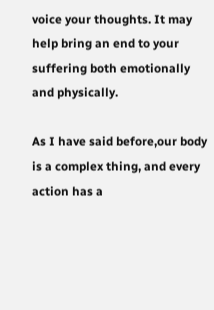voice your thoughts. It may help bring an end to your suffering both emotionally and physically.

As I have said before,our body is a complex thing, and every action has a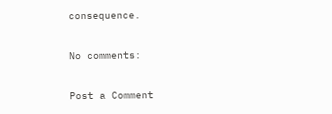consequence.

No comments:

Post a Comment